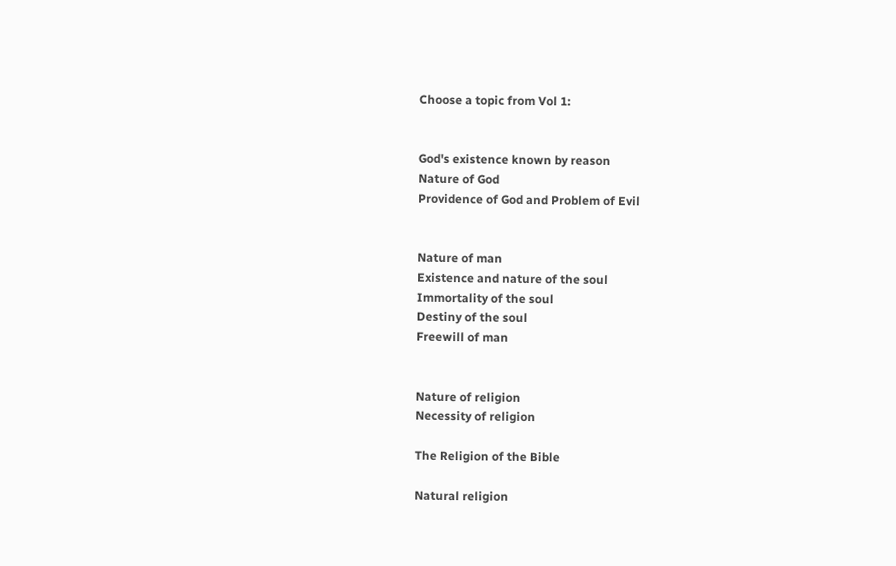Choose a topic from Vol 1:


God's existence known by reason
Nature of God
Providence of God and Problem of Evil


Nature of man
Existence and nature of the soul
Immortality of the soul
Destiny of the soul
Freewill of man


Nature of religion
Necessity of religion

The Religion of the Bible

Natural religion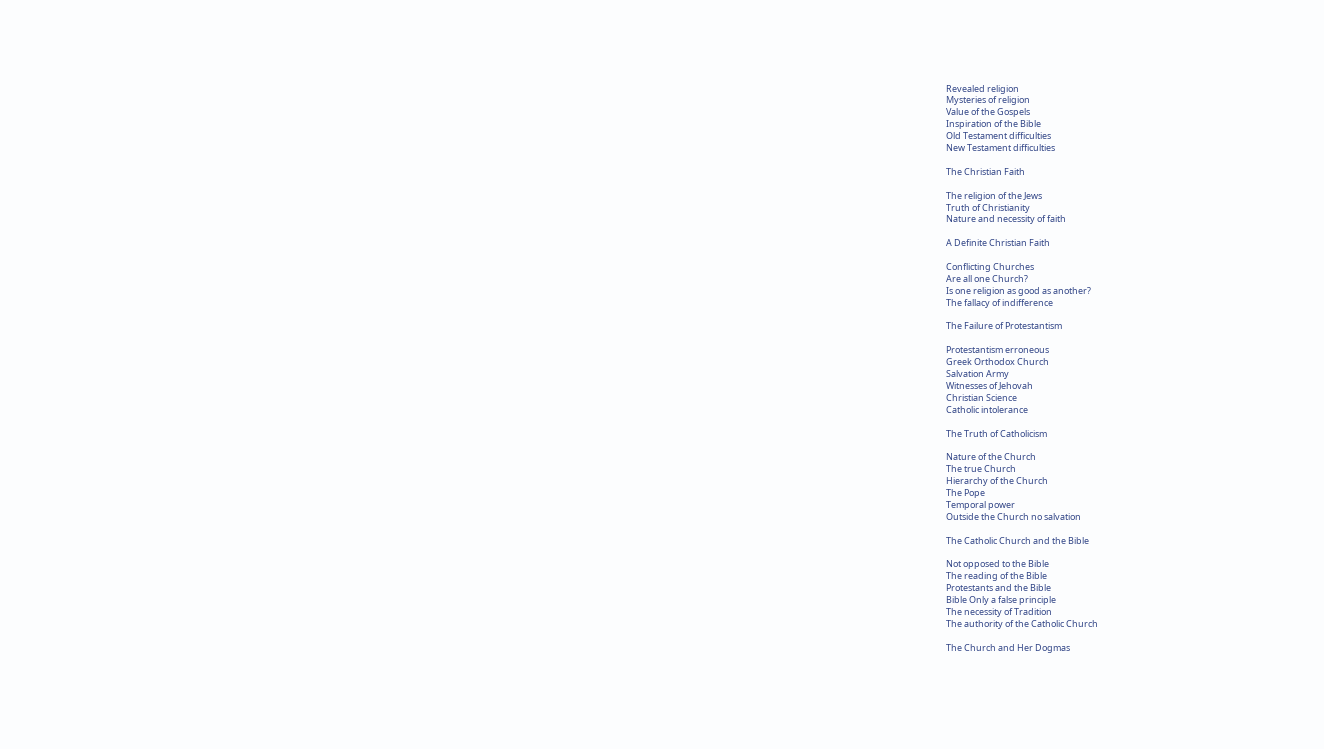Revealed religion
Mysteries of religion
Value of the Gospels
Inspiration of the Bible
Old Testament difficulties
New Testament difficulties

The Christian Faith

The religion of the Jews
Truth of Christianity
Nature and necessity of faith

A Definite Christian Faith

Conflicting Churches
Are all one Church?
Is one religion as good as another?
The fallacy of indifference

The Failure of Protestantism

Protestantism erroneous
Greek Orthodox Church
Salvation Army
Witnesses of Jehovah
Christian Science
Catholic intolerance

The Truth of Catholicism

Nature of the Church
The true Church
Hierarchy of the Church
The Pope
Temporal power
Outside the Church no salvation

The Catholic Church and the Bible

Not opposed to the Bible
The reading of the Bible
Protestants and the Bible
Bible Only a false principle
The necessity of Tradition
The authority of the Catholic Church

The Church and Her Dogmas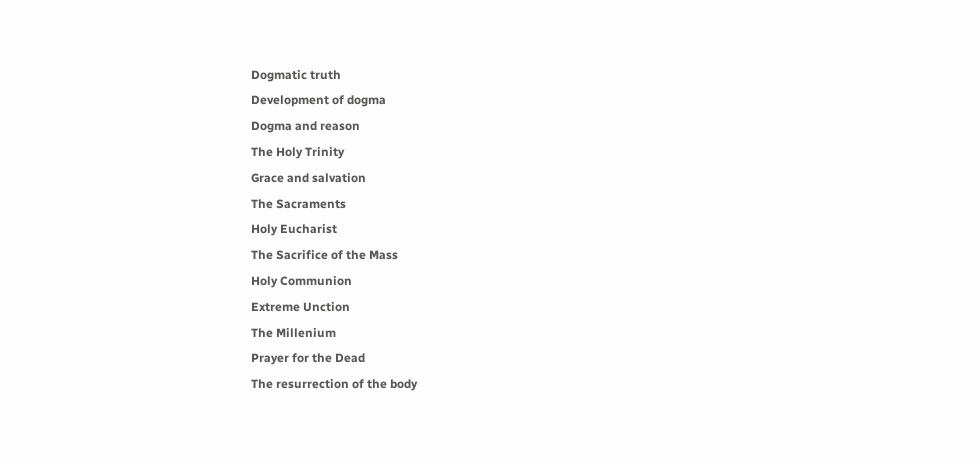Dogmatic truth
Development of dogma
Dogma and reason
The Holy Trinity
Grace and salvation
The Sacraments
Holy Eucharist
The Sacrifice of the Mass
Holy Communion
Extreme Unction
The Millenium
Prayer for the Dead
The resurrection of the body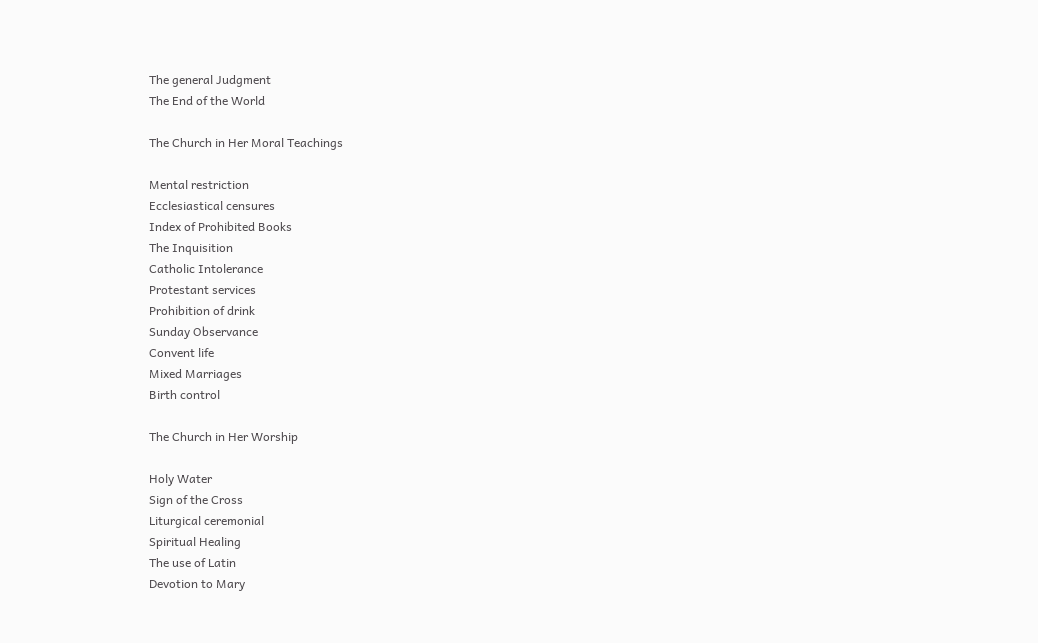The general Judgment
The End of the World

The Church in Her Moral Teachings

Mental restriction
Ecclesiastical censures
Index of Prohibited Books
The Inquisition
Catholic Intolerance
Protestant services
Prohibition of drink
Sunday Observance
Convent life
Mixed Marriages
Birth control

The Church in Her Worship

Holy Water
Sign of the Cross
Liturgical ceremonial
Spiritual Healing
The use of Latin
Devotion to Mary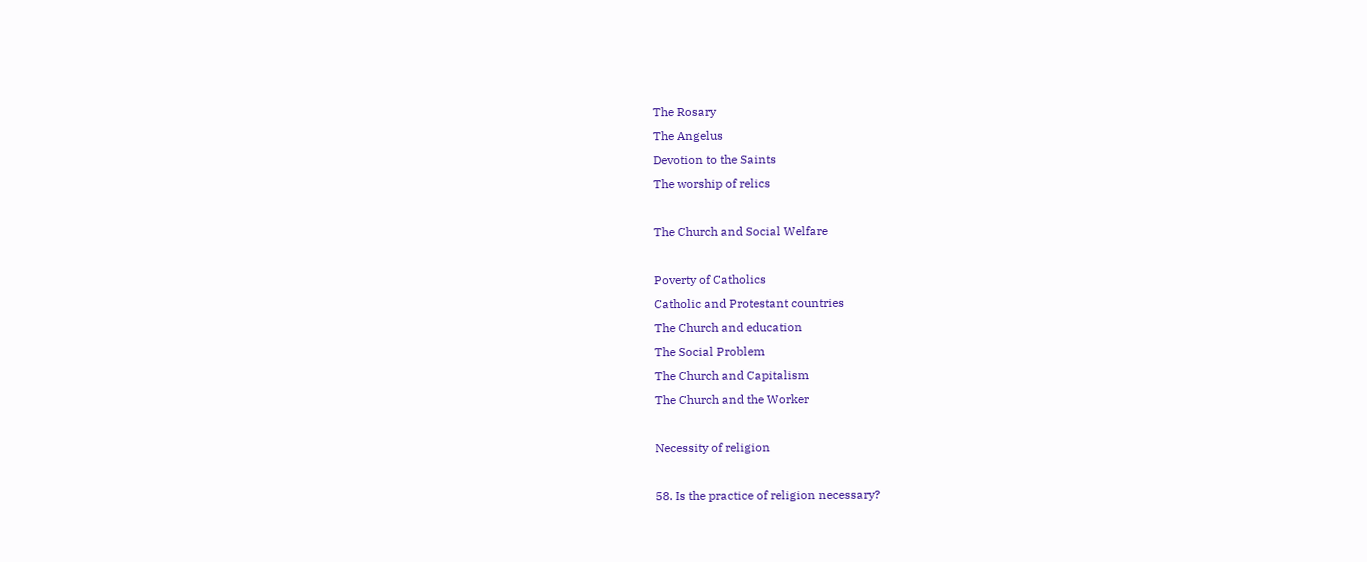The Rosary
The Angelus
Devotion to the Saints
The worship of relics

The Church and Social Welfare

Poverty of Catholics
Catholic and Protestant countries
The Church and education
The Social Problem
The Church and Capitalism
The Church and the Worker

Necessity of religion

58. Is the practice of religion necessary?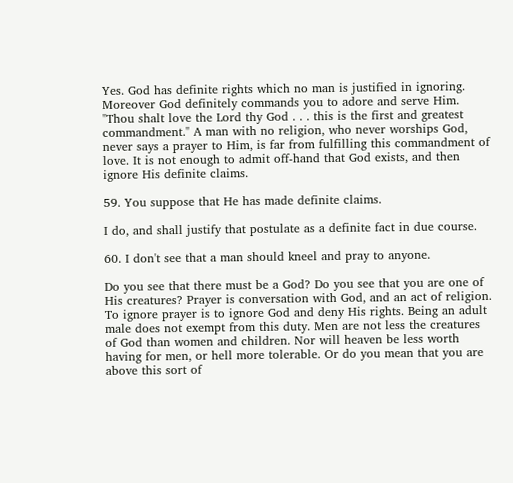Yes. God has definite rights which no man is justified in ignoring. Moreover God definitely commands you to adore and serve Him. "Thou shalt love the Lord thy God . . . this is the first and greatest commandment." A man with no religion, who never worships God, never says a prayer to Him, is far from fulfilling this commandment of love. It is not enough to admit off-hand that God exists, and then ignore His definite claims.

59. You suppose that He has made definite claims.

I do, and shall justify that postulate as a definite fact in due course.

60. I don't see that a man should kneel and pray to anyone.

Do you see that there must be a God? Do you see that you are one of His creatures? Prayer is conversation with God, and an act of religion. To ignore prayer is to ignore God and deny His rights. Being an adult male does not exempt from this duty. Men are not less the creatures of God than women and children. Nor will heaven be less worth having for men, or hell more tolerable. Or do you mean that you are above this sort of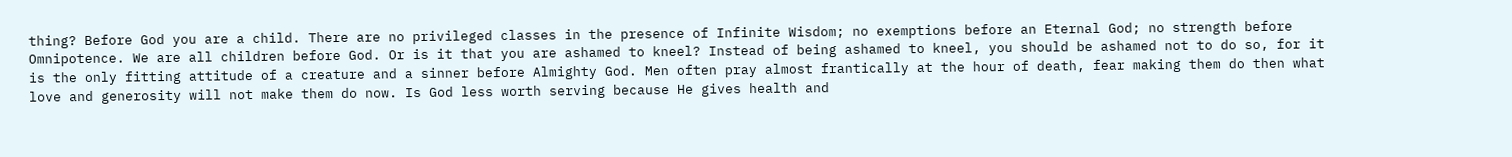thing? Before God you are a child. There are no privileged classes in the presence of Infinite Wisdom; no exemptions before an Eternal God; no strength before Omnipotence. We are all children before God. Or is it that you are ashamed to kneel? Instead of being ashamed to kneel, you should be ashamed not to do so, for it is the only fitting attitude of a creature and a sinner before Almighty God. Men often pray almost frantically at the hour of death, fear making them do then what love and generosity will not make them do now. Is God less worth serving because He gives health and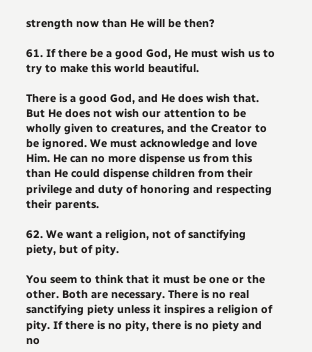strength now than He will be then?

61. If there be a good God, He must wish us to try to make this world beautiful.

There is a good God, and He does wish that. But He does not wish our attention to be wholly given to creatures, and the Creator to be ignored. We must acknowledge and love Him. He can no more dispense us from this than He could dispense children from their privilege and duty of honoring and respecting their parents.

62. We want a religion, not of sanctifying piety, but of pity.

You seem to think that it must be one or the other. Both are necessary. There is no real sanctifying piety unless it inspires a religion of pity. If there is no pity, there is no piety and no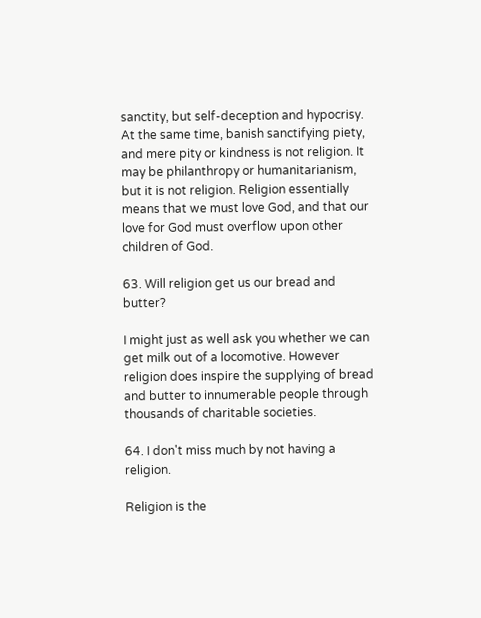sanctity, but self-deception and hypocrisy. At the same time, banish sanctifying piety, and mere pity or kindness is not religion. It may be philanthropy or humanitarianism, but it is not religion. Religion essentially means that we must love God, and that our love for God must overflow upon other children of God.

63. Will religion get us our bread and butter?

I might just as well ask you whether we can get milk out of a locomotive. However religion does inspire the supplying of bread and butter to innumerable people through thousands of charitable societies.

64. I don't miss much by not having a religion.

Religion is the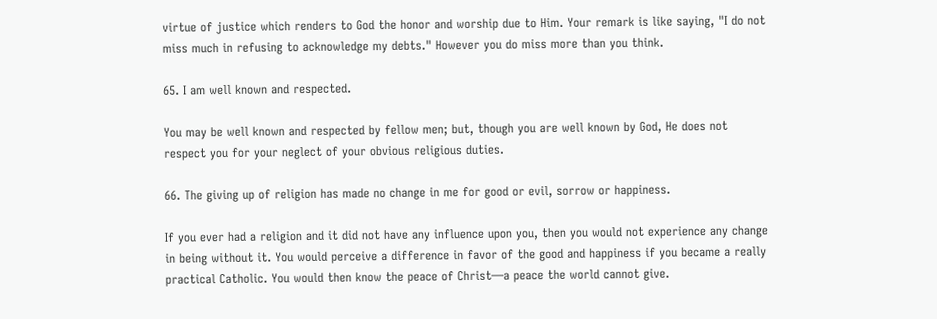virtue of justice which renders to God the honor and worship due to Him. Your remark is like saying, "I do not miss much in refusing to acknowledge my debts." However you do miss more than you think.

65. I am well known and respected.

You may be well known and respected by fellow men; but, though you are well known by God, He does not respect you for your neglect of your obvious religious duties.

66. The giving up of religion has made no change in me for good or evil, sorrow or happiness.

If you ever had a religion and it did not have any influence upon you, then you would not experience any change in being without it. You would perceive a difference in favor of the good and happiness if you became a really practical Catholic. You would then know the peace of Christ—a peace the world cannot give.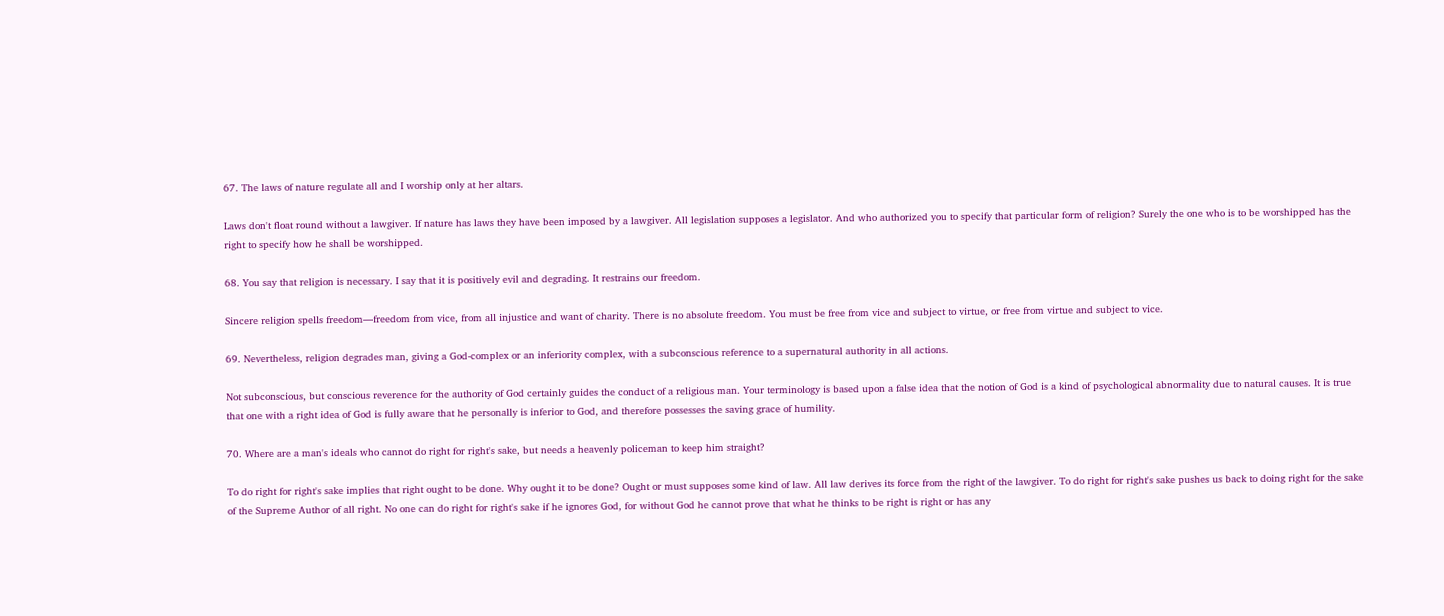67. The laws of nature regulate all and I worship only at her altars.

Laws don't float round without a lawgiver. If nature has laws they have been imposed by a lawgiver. All legislation supposes a legislator. And who authorized you to specify that particular form of religion? Surely the one who is to be worshipped has the right to specify how he shall be worshipped.

68. You say that religion is necessary. I say that it is positively evil and degrading. It restrains our freedom.

Sincere religion spells freedom—freedom from vice, from all injustice and want of charity. There is no absolute freedom. You must be free from vice and subject to virtue, or free from virtue and subject to vice.

69. Nevertheless, religion degrades man, giving a God-complex or an inferiority complex, with a subconscious reference to a supernatural authority in all actions.

Not subconscious, but conscious reverence for the authority of God certainly guides the conduct of a religious man. Your terminology is based upon a false idea that the notion of God is a kind of psychological abnormality due to natural causes. It is true that one with a right idea of God is fully aware that he personally is inferior to God, and therefore possesses the saving grace of humility.

70. Where are a man's ideals who cannot do right for right's sake, but needs a heavenly policeman to keep him straight?

To do right for right's sake implies that right ought to be done. Why ought it to be done? Ought or must supposes some kind of law. All law derives its force from the right of the lawgiver. To do right for right's sake pushes us back to doing right for the sake of the Supreme Author of all right. No one can do right for right's sake if he ignores God, for without God he cannot prove that what he thinks to be right is right or has any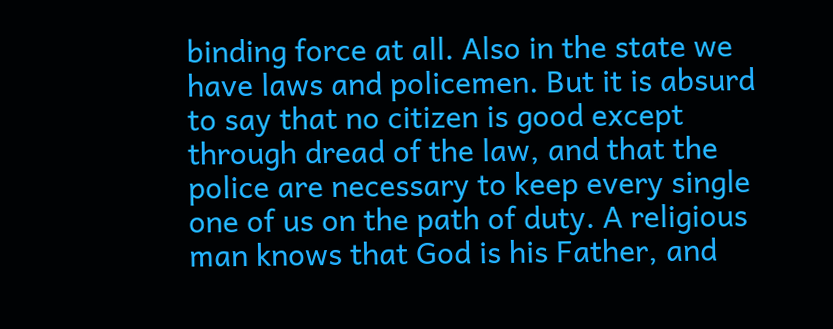binding force at all. Also in the state we have laws and policemen. But it is absurd to say that no citizen is good except through dread of the law, and that the police are necessary to keep every single one of us on the path of duty. A religious man knows that God is his Father, and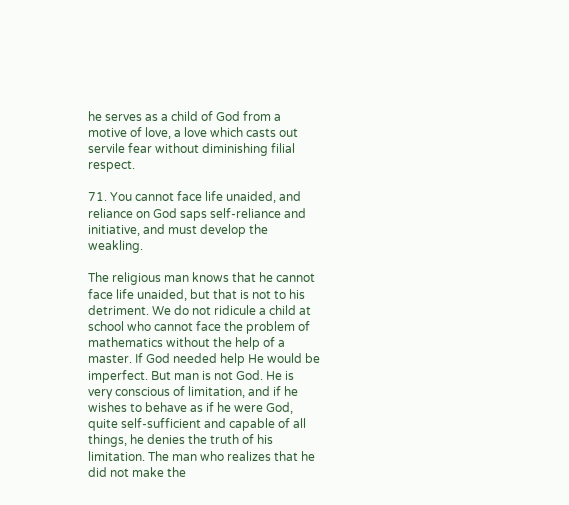he serves as a child of God from a motive of love, a love which casts out servile fear without diminishing filial respect.

71. You cannot face life unaided, and reliance on God saps self-reliance and initiative, and must develop the weakling.

The religious man knows that he cannot face life unaided, but that is not to his detriment. We do not ridicule a child at school who cannot face the problem of mathematics without the help of a master. If God needed help He would be imperfect. But man is not God. He is very conscious of limitation, and if he wishes to behave as if he were God, quite self-sufficient and capable of all things, he denies the truth of his limitation. The man who realizes that he did not make the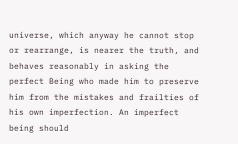universe, which anyway he cannot stop or rearrange, is nearer the truth, and behaves reasonably in asking the perfect Being who made him to preserve him from the mistakes and frailties of his own imperfection. An imperfect being should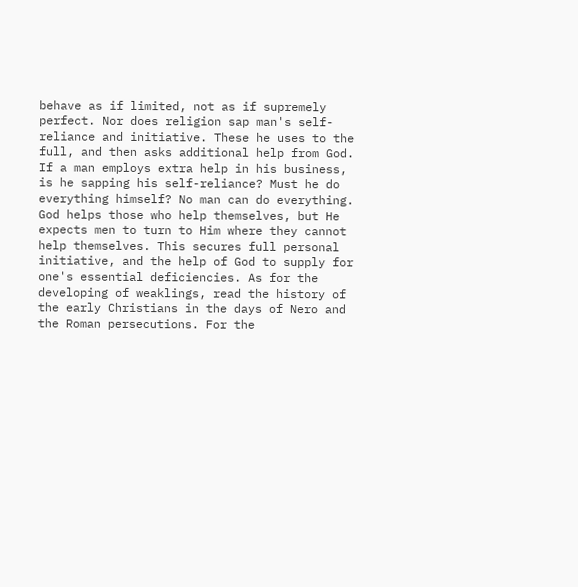behave as if limited, not as if supremely perfect. Nor does religion sap man's self-reliance and initiative. These he uses to the full, and then asks additional help from God. If a man employs extra help in his business, is he sapping his self-reliance? Must he do everything himself? No man can do everything. God helps those who help themselves, but He expects men to turn to Him where they cannot help themselves. This secures full personal initiative, and the help of God to supply for one's essential deficiencies. As for the developing of weaklings, read the history of the early Christians in the days of Nero and the Roman persecutions. For the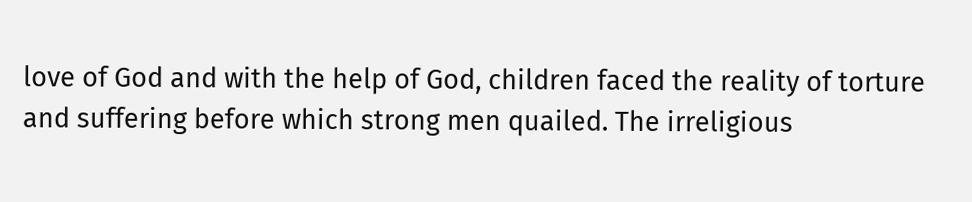love of God and with the help of God, children faced the reality of torture and suffering before which strong men quailed. The irreligious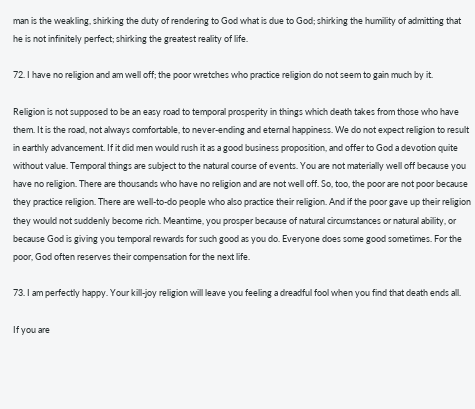man is the weakling, shirking the duty of rendering to God what is due to God; shirking the humility of admitting that he is not infinitely perfect; shirking the greatest reality of life.

72. I have no religion and am well off; the poor wretches who practice religion do not seem to gain much by it.

Religion is not supposed to be an easy road to temporal prosperity in things which death takes from those who have them. It is the road, not always comfortable, to never-ending and eternal happiness. We do not expect religion to result in earthly advancement. If it did men would rush it as a good business proposition, and offer to God a devotion quite without value. Temporal things are subject to the natural course of events. You are not materially well off because you have no religion. There are thousands who have no religion and are not well off. So, too, the poor are not poor because they practice religion. There are well-to-do people who also practice their religion. And if the poor gave up their religion they would not suddenly become rich. Meantime, you prosper because of natural circumstances or natural ability, or because God is giving you temporal rewards for such good as you do. Everyone does some good sometimes. For the poor, God often reserves their compensation for the next life.

73. I am perfectly happy. Your kill-joy religion will leave you feeling a dreadful fool when you find that death ends all.

If you are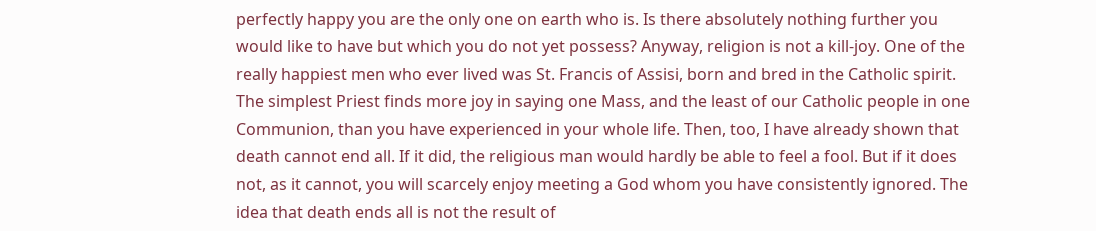perfectly happy you are the only one on earth who is. Is there absolutely nothing further you would like to have but which you do not yet possess? Anyway, religion is not a kill-joy. One of the really happiest men who ever lived was St. Francis of Assisi, born and bred in the Catholic spirit. The simplest Priest finds more joy in saying one Mass, and the least of our Catholic people in one Communion, than you have experienced in your whole life. Then, too, I have already shown that death cannot end all. If it did, the religious man would hardly be able to feel a fool. But if it does not, as it cannot, you will scarcely enjoy meeting a God whom you have consistently ignored. The idea that death ends all is not the result of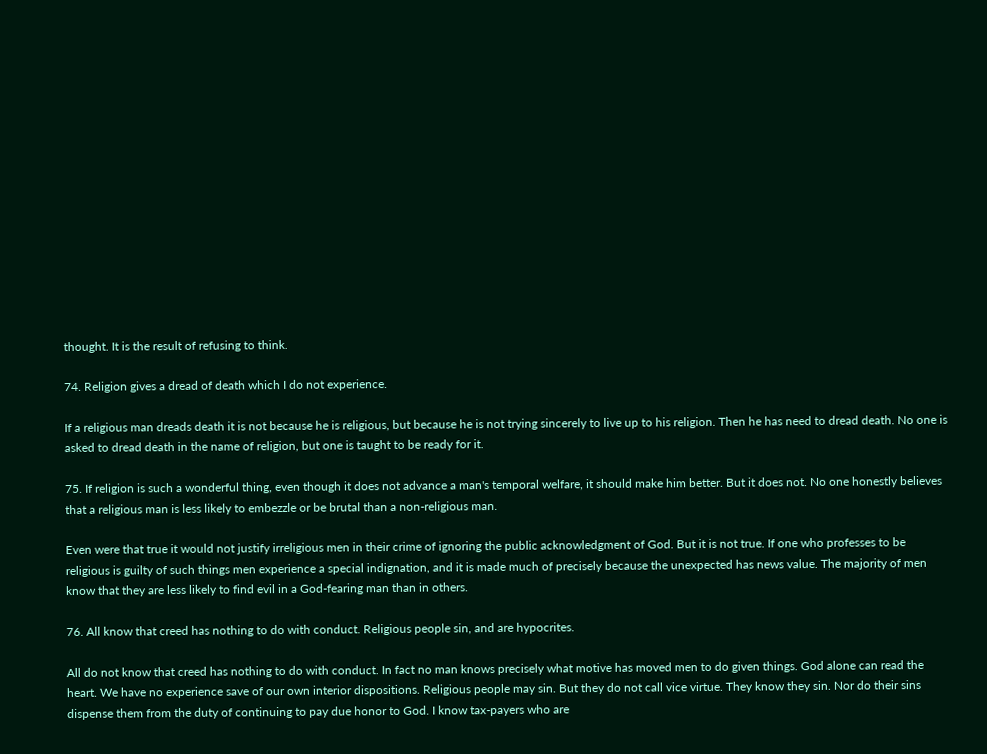thought. It is the result of refusing to think.

74. Religion gives a dread of death which I do not experience.

If a religious man dreads death it is not because he is religious, but because he is not trying sincerely to live up to his religion. Then he has need to dread death. No one is asked to dread death in the name of religion, but one is taught to be ready for it.

75. If religion is such a wonderful thing, even though it does not advance a man's temporal welfare, it should make him better. But it does not. No one honestly believes that a religious man is less likely to embezzle or be brutal than a non-religious man.

Even were that true it would not justify irreligious men in their crime of ignoring the public acknowledgment of God. But it is not true. If one who professes to be religious is guilty of such things men experience a special indignation, and it is made much of precisely because the unexpected has news value. The majority of men know that they are less likely to find evil in a God-fearing man than in others.

76. All know that creed has nothing to do with conduct. Religious people sin, and are hypocrites.

All do not know that creed has nothing to do with conduct. In fact no man knows precisely what motive has moved men to do given things. God alone can read the heart. We have no experience save of our own interior dispositions. Religious people may sin. But they do not call vice virtue. They know they sin. Nor do their sins dispense them from the duty of continuing to pay due honor to God. I know tax-payers who are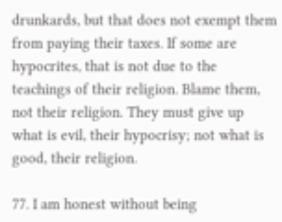drunkards, but that does not exempt them from paying their taxes. If some are hypocrites, that is not due to the teachings of their religion. Blame them, not their religion. They must give up what is evil, their hypocrisy; not what is good, their religion.

77. I am honest without being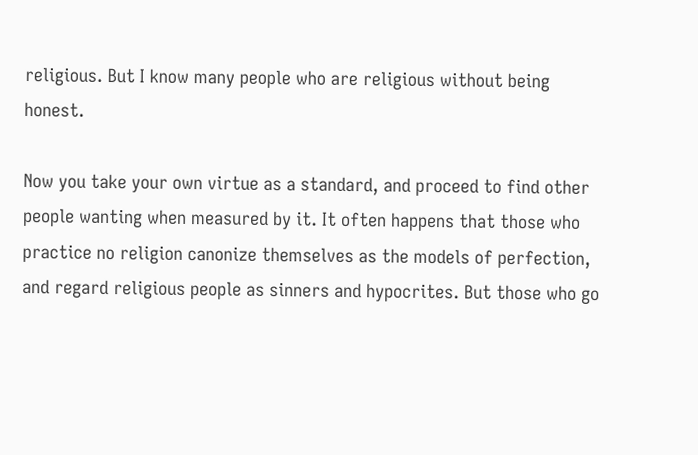religious. But I know many people who are religious without being honest.

Now you take your own virtue as a standard, and proceed to find other people wanting when measured by it. It often happens that those who practice no religion canonize themselves as the models of perfection, and regard religious people as sinners and hypocrites. But those who go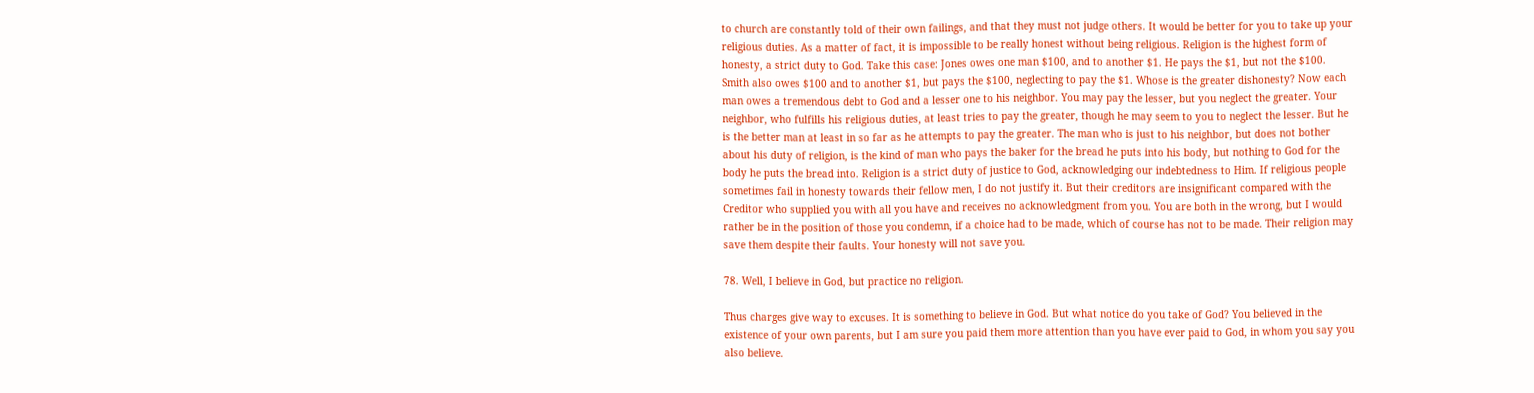to church are constantly told of their own failings, and that they must not judge others. It would be better for you to take up your religious duties. As a matter of fact, it is impossible to be really honest without being religious. Religion is the highest form of honesty, a strict duty to God. Take this case: Jones owes one man $100, and to another $1. He pays the $1, but not the $100. Smith also owes $100 and to another $1, but pays the $100, neglecting to pay the $1. Whose is the greater dishonesty? Now each man owes a tremendous debt to God and a lesser one to his neighbor. You may pay the lesser, but you neglect the greater. Your neighbor, who fulfills his religious duties, at least tries to pay the greater, though he may seem to you to neglect the lesser. But he is the better man at least in so far as he attempts to pay the greater. The man who is just to his neighbor, but does not bother about his duty of religion, is the kind of man who pays the baker for the bread he puts into his body, but nothing to God for the body he puts the bread into. Religion is a strict duty of justice to God, acknowledging our indebtedness to Him. If religious people sometimes fail in honesty towards their fellow men, I do not justify it. But their creditors are insignificant compared with the Creditor who supplied you with all you have and receives no acknowledgment from you. You are both in the wrong, but I would rather be in the position of those you condemn, if a choice had to be made, which of course has not to be made. Their religion may save them despite their faults. Your honesty will not save you.

78. Well, I believe in God, but practice no religion.

Thus charges give way to excuses. It is something to believe in God. But what notice do you take of God? You believed in the existence of your own parents, but I am sure you paid them more attention than you have ever paid to God, in whom you say you also believe.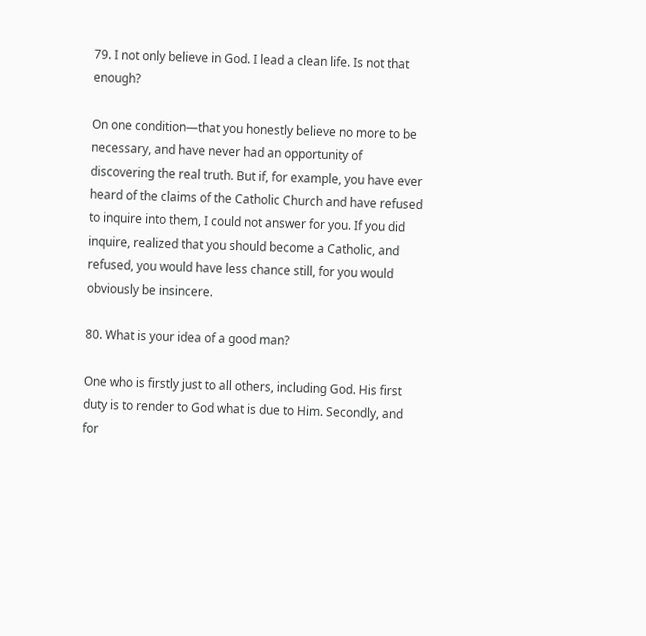79. I not only believe in God. I lead a clean life. Is not that enough?

On one condition—that you honestly believe no more to be necessary, and have never had an opportunity of discovering the real truth. But if, for example, you have ever heard of the claims of the Catholic Church and have refused to inquire into them, I could not answer for you. If you did inquire, realized that you should become a Catholic, and refused, you would have less chance still, for you would obviously be insincere.

80. What is your idea of a good man?

One who is firstly just to all others, including God. His first duty is to render to God what is due to Him. Secondly, and for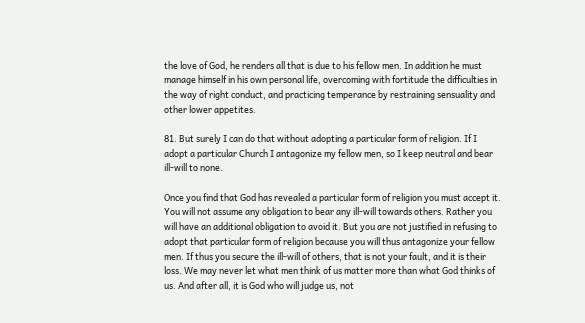the love of God, he renders all that is due to his fellow men. In addition he must manage himself in his own personal life, overcoming with fortitude the difficulties in the way of right conduct, and practicing temperance by restraining sensuality and other lower appetites.

81. But surely I can do that without adopting a particular form of religion. If I adopt a particular Church I antagonize my fellow men, so I keep neutral and bear ill-will to none.

Once you find that God has revealed a particular form of religion you must accept it. You will not assume any obligation to bear any ill-will towards others. Rather you will have an additional obligation to avoid it. But you are not justified in refusing to adopt that particular form of religion because you will thus antagonize your fellow men. If thus you secure the ill-will of others, that is not your fault, and it is their loss. We may never let what men think of us matter more than what God thinks of us. And after all, it is God who will judge us, not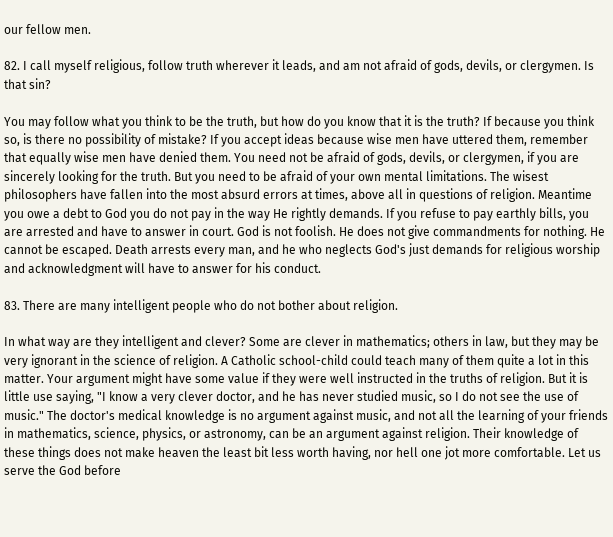our fellow men.

82. I call myself religious, follow truth wherever it leads, and am not afraid of gods, devils, or clergymen. Is that sin?

You may follow what you think to be the truth, but how do you know that it is the truth? If because you think so, is there no possibility of mistake? If you accept ideas because wise men have uttered them, remember that equally wise men have denied them. You need not be afraid of gods, devils, or clergymen, if you are sincerely looking for the truth. But you need to be afraid of your own mental limitations. The wisest philosophers have fallen into the most absurd errors at times, above all in questions of religion. Meantime you owe a debt to God you do not pay in the way He rightly demands. If you refuse to pay earthly bills, you are arrested and have to answer in court. God is not foolish. He does not give commandments for nothing. He cannot be escaped. Death arrests every man, and he who neglects God's just demands for religious worship and acknowledgment will have to answer for his conduct.

83. There are many intelligent people who do not bother about religion.

In what way are they intelligent and clever? Some are clever in mathematics; others in law, but they may be very ignorant in the science of religion. A Catholic school-child could teach many of them quite a lot in this matter. Your argument might have some value if they were well instructed in the truths of religion. But it is little use saying, "I know a very clever doctor, and he has never studied music, so I do not see the use of music." The doctor's medical knowledge is no argument against music, and not all the learning of your friends in mathematics, science, physics, or astronomy, can be an argument against religion. Their knowledge of these things does not make heaven the least bit less worth having, nor hell one jot more comfortable. Let us serve the God before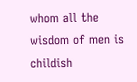whom all the wisdom of men is childish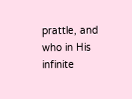prattle, and who in His infinite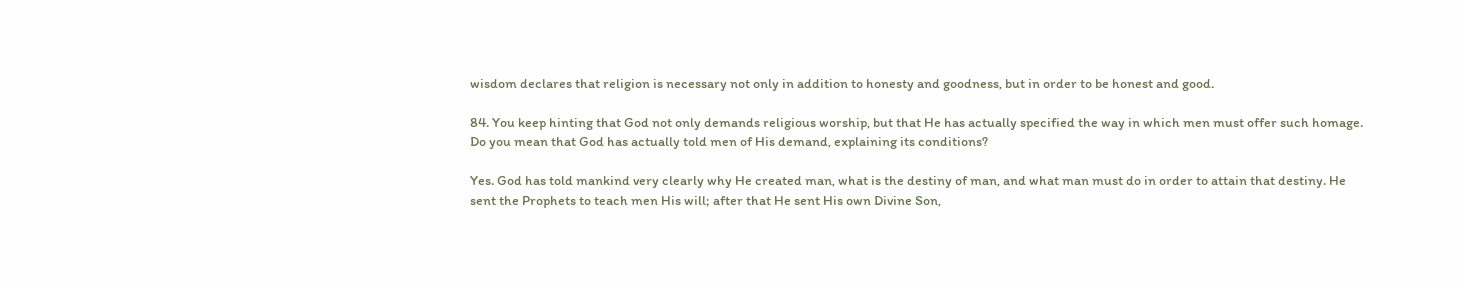wisdom declares that religion is necessary not only in addition to honesty and goodness, but in order to be honest and good.

84. You keep hinting that God not only demands religious worship, but that He has actually specified the way in which men must offer such homage. Do you mean that God has actually told men of His demand, explaining its conditions?

Yes. God has told mankind very clearly why He created man, what is the destiny of man, and what man must do in order to attain that destiny. He sent the Prophets to teach men His will; after that He sent His own Divine Son,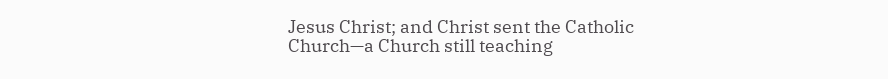Jesus Christ; and Christ sent the Catholic Church—a Church still teaching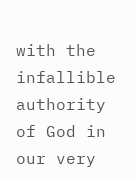with the infallible authority of God in our very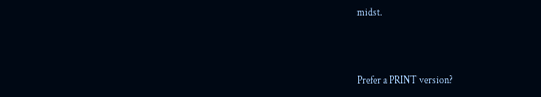midst.



Prefer a PRINT version?